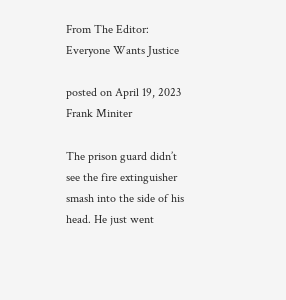From The Editor: Everyone Wants Justice

posted on April 19, 2023
Frank Miniter

The prison guard didn’t see the fire extinguisher smash into the side of his head. He just went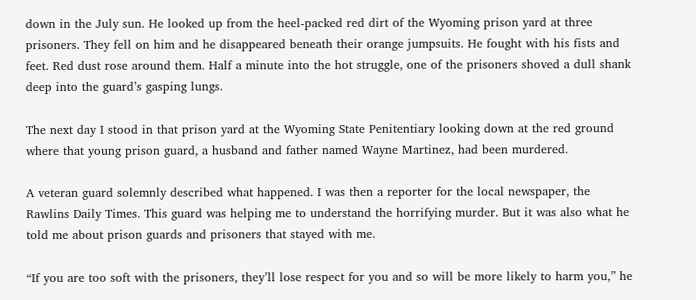down in the July sun. He looked up from the heel-packed red dirt of the Wyoming prison yard at three prisoners. They fell on him and he disappeared beneath their orange jumpsuits. He fought with his fists and feet. Red dust rose around them. Half a minute into the hot struggle, one of the prisoners shoved a dull shank deep into the guard’s gasping lungs.

The next day I stood in that prison yard at the Wyoming State Penitentiary looking down at the red ground where that young prison guard, a husband and father named Wayne Martinez, had been murdered.

A veteran guard solemnly described what happened. I was then a reporter for the local newspaper, the Rawlins Daily Times. This guard was helping me to understand the horrifying murder. But it was also what he told me about prison guards and prisoners that stayed with me.

“If you are too soft with the prisoners, they’ll lose respect for you and so will be more likely to harm you,” he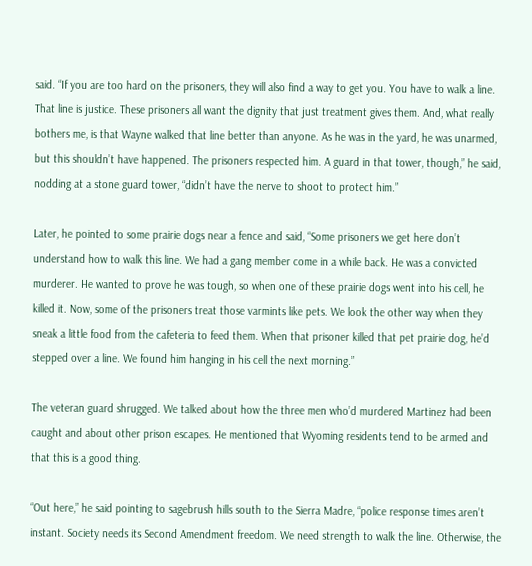said. “If you are too hard on the prisoners, they will also find a way to get you. You have to walk a line. That line is justice. These prisoners all want the dignity that just treatment gives them. And, what really bothers me, is that Wayne walked that line better than anyone. As he was in the yard, he was unarmed, but this shouldn’t have happened. The prisoners respected him. A guard in that tower, though,” he said, nodding at a stone guard tower, “didn’t have the nerve to shoot to protect him.”

Later, he pointed to some prairie dogs near a fence and said, “Some prisoners we get here don’t understand how to walk this line. We had a gang member come in a while back. He was a convicted murderer. He wanted to prove he was tough, so when one of these prairie dogs went into his cell, he killed it. Now, some of the prisoners treat those varmints like pets. We look the other way when they sneak a little food from the cafeteria to feed them. When that prisoner killed that pet prairie dog, he’d stepped over a line. We found him hanging in his cell the next morning.”

The veteran guard shrugged. We talked about how the three men who’d murdered Martinez had been caught and about other prison escapes. He mentioned that Wyoming residents tend to be armed and that this is a good thing.

“Out here,” he said pointing to sagebrush hills south to the Sierra Madre, “police response times aren’t instant. Society needs its Second Amendment freedom. We need strength to walk the line. Otherwise, the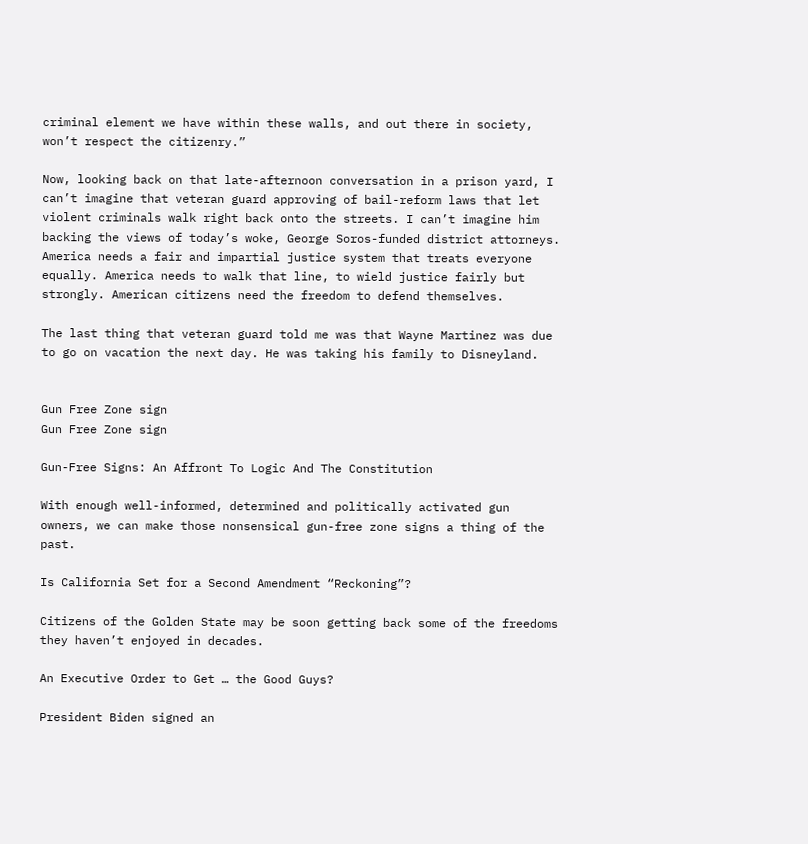criminal element we have within these walls, and out there in society, won’t respect the citizenry.”

Now, looking back on that late-afternoon conversation in a prison yard, I can’t imagine that veteran guard approving of bail-reform laws that let violent criminals walk right back onto the streets. I can’t imagine him backing the views of today’s woke, George Soros-funded district attorneys. America needs a fair and impartial justice system that treats everyone equally. America needs to walk that line, to wield justice fairly but strongly. American citizens need the freedom to defend themselves.

The last thing that veteran guard told me was that Wayne Martinez was due to go on vacation the next day. He was taking his family to Disneyland.


Gun Free Zone sign
Gun Free Zone sign

Gun-Free Signs: An Affront To Logic And The Constitution

With enough well-informed, determined and politically activated gun owners, we can make those nonsensical gun-free zone signs a thing of the past.

Is California Set for a Second Amendment “Reckoning”?

Citizens of the Golden State may be soon getting back some of the freedoms they haven’t enjoyed in decades.

An Executive Order to Get … the Good Guys?

President Biden signed an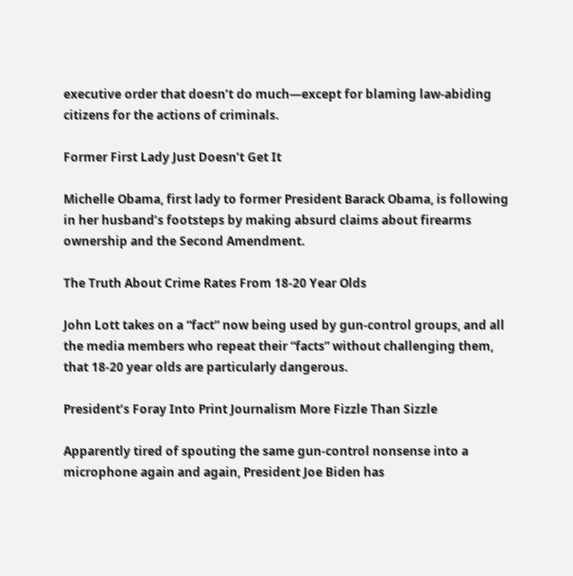executive order that doesn’t do much—except for blaming law-abiding citizens for the actions of criminals.

Former First Lady Just Doesn’t Get It

Michelle Obama, first lady to former President Barack Obama, is following in her husband’s footsteps by making absurd claims about firearms ownership and the Second Amendment.

The Truth About Crime Rates From 18-20 Year Olds

John Lott takes on a “fact” now being used by gun-control groups, and all the media members who repeat their “facts” without challenging them, that 18-20 year olds are particularly dangerous.

President’s Foray Into Print Journalism More Fizzle Than Sizzle

Apparently tired of spouting the same gun-control nonsense into a microphone again and again, President Joe Biden has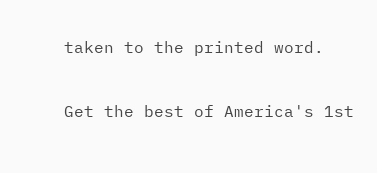taken to the printed word.

Get the best of America's 1st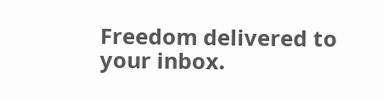Freedom delivered to your inbox.